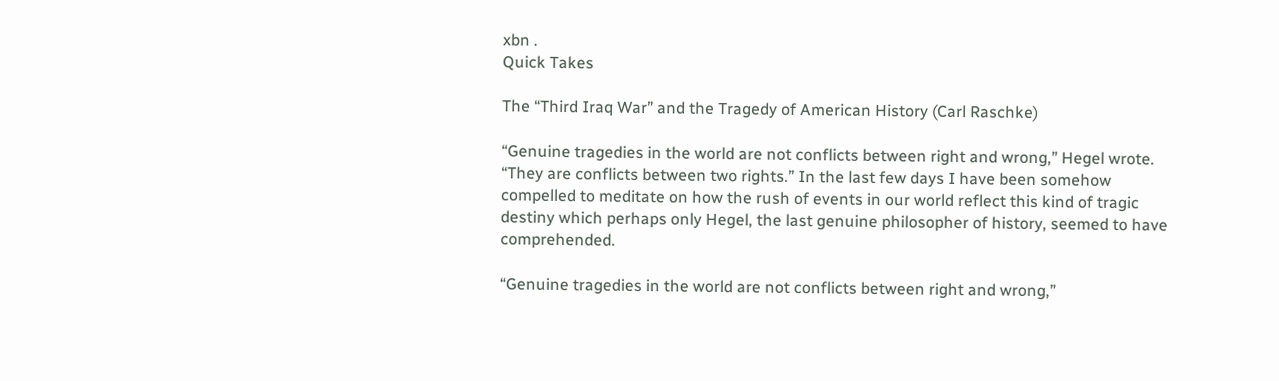xbn .
Quick Takes

The “Third Iraq War” and the Tragedy of American History (Carl Raschke)

“Genuine tragedies in the world are not conflicts between right and wrong,” Hegel wrote. “They are conflicts between two rights.” In the last few days I have been somehow compelled to meditate on how the rush of events in our world reflect this kind of tragic destiny which perhaps only Hegel, the last genuine philosopher of history, seemed to have comprehended.

“Genuine tragedies in the world are not conflicts between right and wrong,”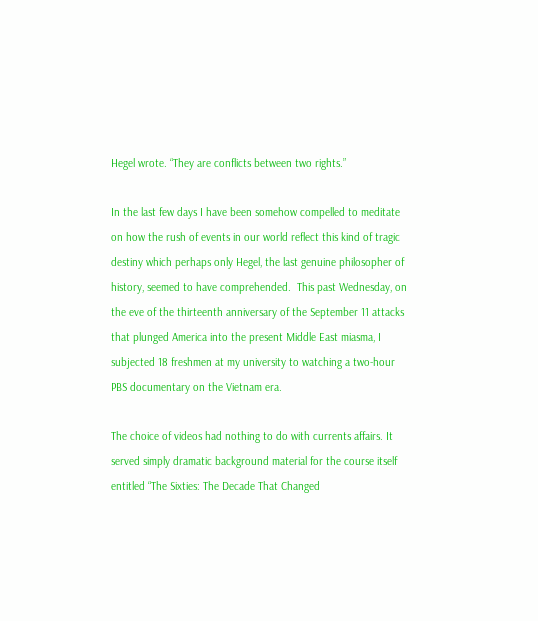Hegel wrote. “They are conflicts between two rights.”

In the last few days I have been somehow compelled to meditate on how the rush of events in our world reflect this kind of tragic destiny which perhaps only Hegel, the last genuine philosopher of history, seemed to have comprehended.  This past Wednesday, on the eve of the thirteenth anniversary of the September 11 attacks that plunged America into the present Middle East miasma, I subjected 18 freshmen at my university to watching a two-hour PBS documentary on the Vietnam era.

The choice of videos had nothing to do with currents affairs. It served simply dramatic background material for the course itself entitled “The Sixties: The Decade That Changed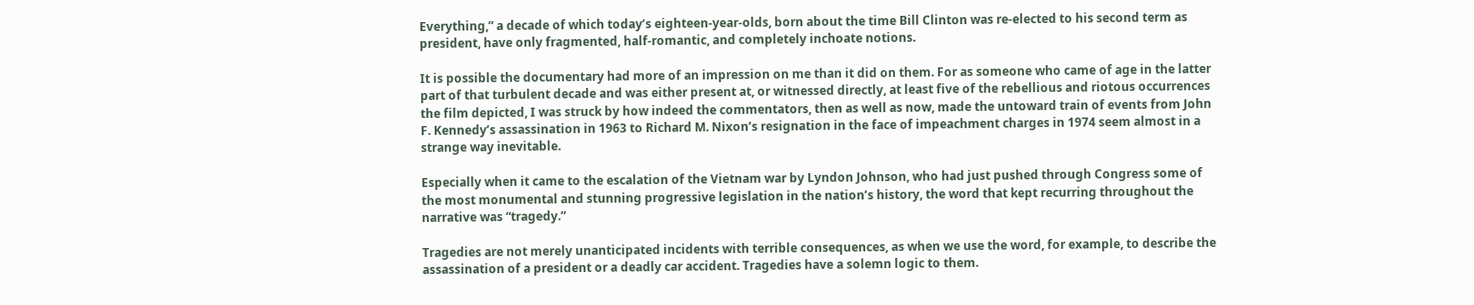Everything,” a decade of which today’s eighteen-year-olds, born about the time Bill Clinton was re-elected to his second term as president, have only fragmented, half-romantic, and completely inchoate notions.

It is possible the documentary had more of an impression on me than it did on them. For as someone who came of age in the latter part of that turbulent decade and was either present at, or witnessed directly, at least five of the rebellious and riotous occurrences the film depicted, I was struck by how indeed the commentators, then as well as now, made the untoward train of events from John F. Kennedy’s assassination in 1963 to Richard M. Nixon’s resignation in the face of impeachment charges in 1974 seem almost in a strange way inevitable.

Especially when it came to the escalation of the Vietnam war by Lyndon Johnson, who had just pushed through Congress some of the most monumental and stunning progressive legislation in the nation’s history, the word that kept recurring throughout the narrative was “tragedy.”

Tragedies are not merely unanticipated incidents with terrible consequences, as when we use the word, for example, to describe the assassination of a president or a deadly car accident. Tragedies have a solemn logic to them.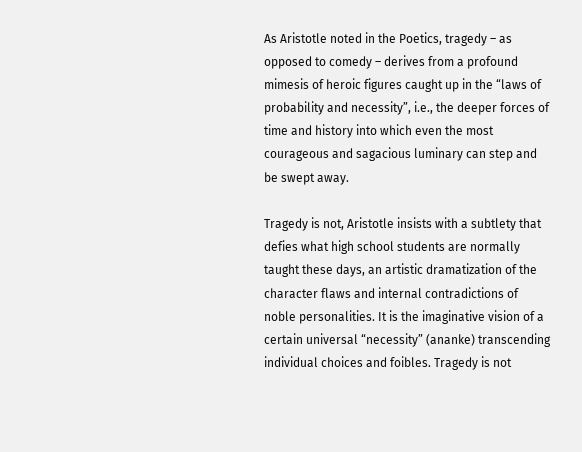As Aristotle noted in the Poetics, tragedy – as opposed to comedy – derives from a profound mimesis of heroic figures caught up in the “laws of probability and necessity”, i.e., the deeper forces of time and history into which even the most courageous and sagacious luminary can step and be swept away.

Tragedy is not, Aristotle insists with a subtlety that defies what high school students are normally taught these days, an artistic dramatization of the character flaws and internal contradictions of noble personalities. It is the imaginative vision of a certain universal “necessity” (ananke) transcending individual choices and foibles. Tragedy is not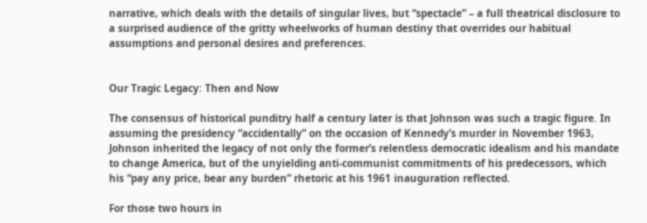narrative, which deals with the details of singular lives, but “spectacle” – a full theatrical disclosure to a surprised audience of the gritty wheelworks of human destiny that overrides our habitual assumptions and personal desires and preferences.


Our Tragic Legacy: Then and Now

The consensus of historical punditry half a century later is that Johnson was such a tragic figure. In assuming the presidency “accidentally” on the occasion of Kennedy’s murder in November 1963,  Johnson inherited the legacy of not only the former’s relentless democratic idealism and his mandate to change America, but of the unyielding anti-communist commitments of his predecessors, which his “pay any price, bear any burden” rhetoric at his 1961 inauguration reflected.

For those two hours in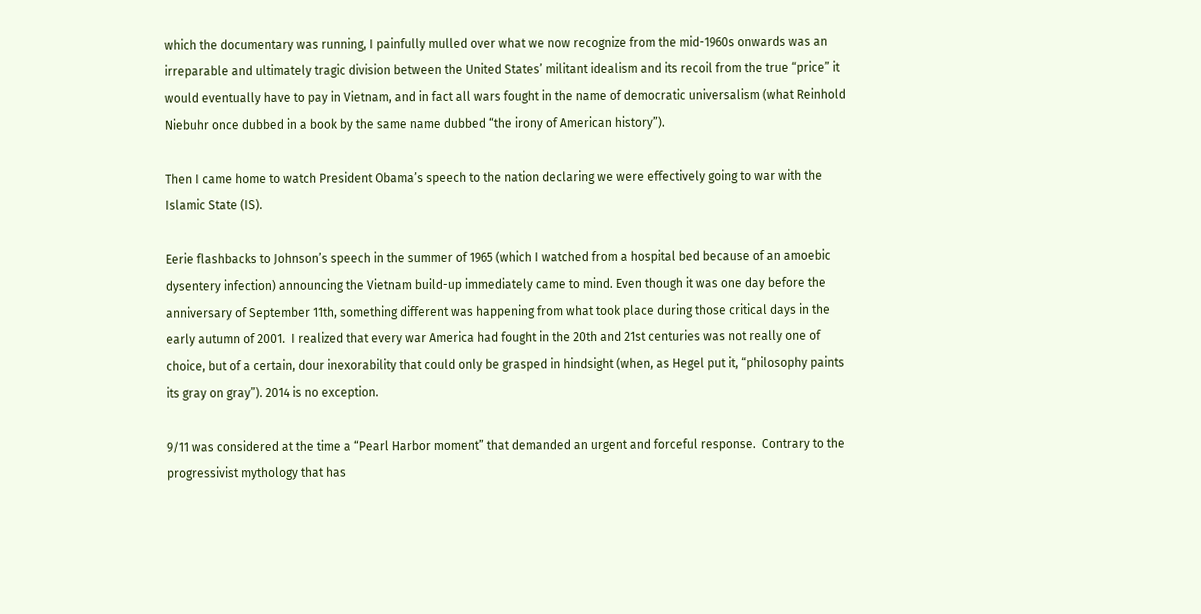which the documentary was running, I painfully mulled over what we now recognize from the mid-1960s onwards was an irreparable and ultimately tragic division between the United States’ militant idealism and its recoil from the true “price” it would eventually have to pay in Vietnam, and in fact all wars fought in the name of democratic universalism (what Reinhold Niebuhr once dubbed in a book by the same name dubbed “the irony of American history”).

Then I came home to watch President Obama’s speech to the nation declaring we were effectively going to war with the Islamic State (IS).

Eerie flashbacks to Johnson’s speech in the summer of 1965 (which I watched from a hospital bed because of an amoebic dysentery infection) announcing the Vietnam build-up immediately came to mind. Even though it was one day before the anniversary of September 11th, something different was happening from what took place during those critical days in the early autumn of 2001.  I realized that every war America had fought in the 20th and 21st centuries was not really one of choice, but of a certain, dour inexorability that could only be grasped in hindsight (when, as Hegel put it, “philosophy paints its gray on gray”). 2014 is no exception.

9/11 was considered at the time a “Pearl Harbor moment” that demanded an urgent and forceful response.  Contrary to the progressivist mythology that has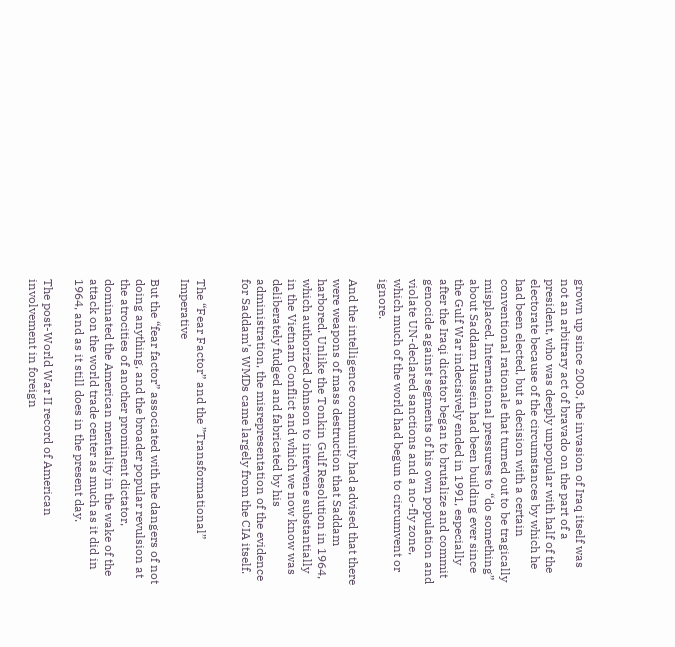grown up since 2003, the invasion of Iraq itself was not an arbitrary act of bravado on the part of a president, who was deeply unpopular with half of the electorate because of the circumstances by which he had been elected, but a decision with a certain conventional rationale that turned out to be tragically misplaced. International pressures to “do something” about Saddam Hussein had been building ever since the Gulf War indecisively ended in 1991, especially after the Iraqi dictator began to brutalize and commit genocide against segments of his own population and violate UN-declared sanctions and a no-fly zone, which much of the world had begun to circumvent or ignore.

And the intelligence community had advised that there were weapons of mass destruction that Saddam harbored. Unlike the Tonkin Gulf Resolution in 1964, which authorized Johnson to intervene substantially in the Vietnam Conflict and which we now know was deliberately fudged and fabricated by his administration, the misrepresentation of the evidence for Saddam’s WMDs came largely from the CIA itself.


The “Fear Factor” and the ”Transformational” Imperative

But the “fear factor” associated with the dangers of not doing anything, and the broader popular revulsion at the atrocities of another prominent dictator, dominated the American mentality in the wake of the attack on the world trade center as much as it did in 1964, and as it still does in the present day.

The post-World War II record of American involvement in foreign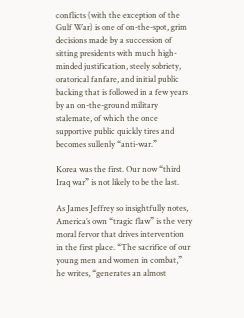conflicts (with the exception of the Gulf War) is one of on-the-spot, grim decisions made by a succession of sitting presidents with much high-minded justification, steely sobriety, oratorical fanfare, and initial public backing that is followed in a few years by an on-the-ground military stalemate, of which the once supportive public quickly tires and becomes sullenly “anti-war.”

Korea was the first. Our now “third Iraq war” is not likely to be the last.

As James Jeffrey so insightfully notes, America’s own “tragic flaw” is the very moral fervor that drives intervention in the first place. “The sacrifice of our young men and women in combat,” he writes, “generates an almost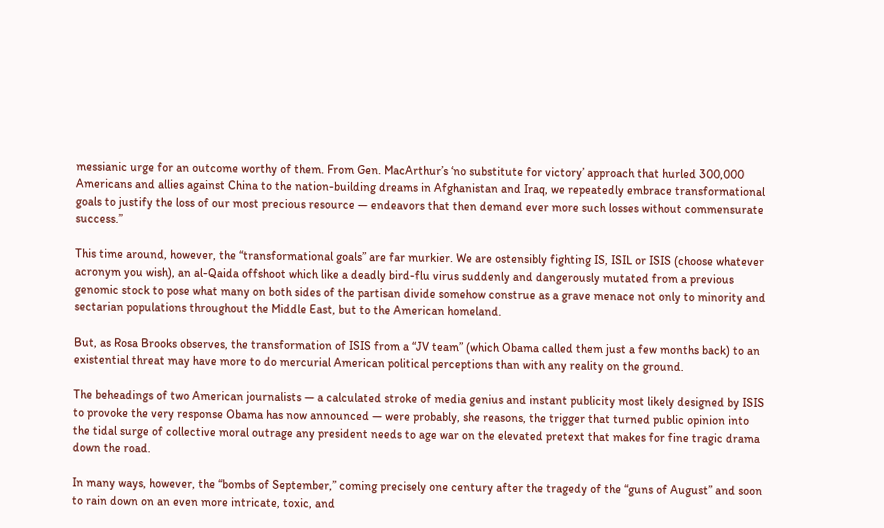messianic urge for an outcome worthy of them. From Gen. MacArthur’s ‘no substitute for victory’ approach that hurled 300,000 Americans and allies against China to the nation-building dreams in Afghanistan and Iraq, we repeatedly embrace transformational goals to justify the loss of our most precious resource — endeavors that then demand ever more such losses without commensurate success.”

This time around, however, the “transformational goals” are far murkier. We are ostensibly fighting IS, ISIL or ISIS (choose whatever acronym you wish), an al-Qaida offshoot which like a deadly bird-flu virus suddenly and dangerously mutated from a previous genomic stock to pose what many on both sides of the partisan divide somehow construe as a grave menace not only to minority and sectarian populations throughout the Middle East, but to the American homeland.

But, as Rosa Brooks observes, the transformation of ISIS from a “JV team” (which Obama called them just a few months back) to an existential threat may have more to do mercurial American political perceptions than with any reality on the ground.

The beheadings of two American journalists — a calculated stroke of media genius and instant publicity most likely designed by ISIS to provoke the very response Obama has now announced — were probably, she reasons, the trigger that turned public opinion into the tidal surge of collective moral outrage any president needs to age war on the elevated pretext that makes for fine tragic drama down the road.

In many ways, however, the “bombs of September,” coming precisely one century after the tragedy of the “guns of August” and soon to rain down on an even more intricate, toxic, and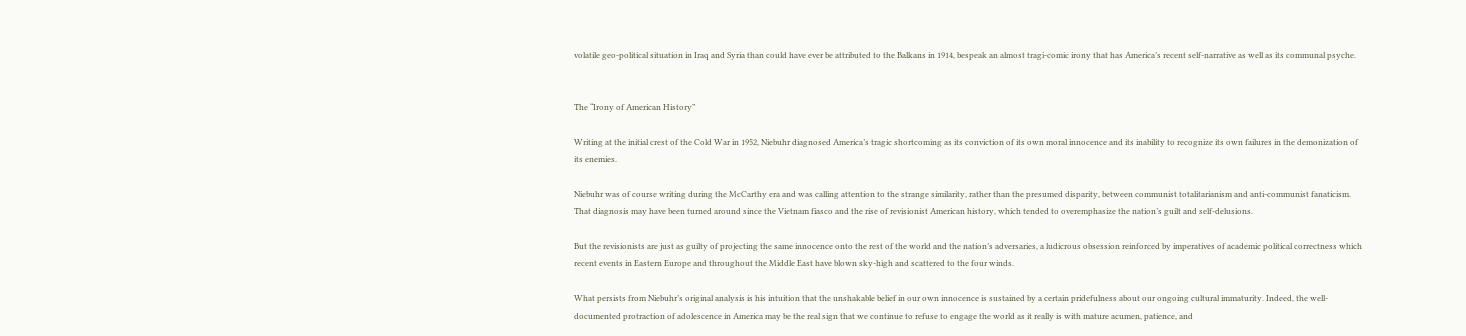volatile geo-political situation in Iraq and Syria than could have ever be attributed to the Balkans in 1914, bespeak an almost tragi-comic irony that has America’s recent self-narrative as well as its communal psyche.


The “Irony of American History”

Writing at the initial crest of the Cold War in 1952, Niebuhr diagnosed America’s tragic shortcoming as its conviction of its own moral innocence and its inability to recognize its own failures in the demonization of its enemies.

Niebuhr was of course writing during the McCarthy era and was calling attention to the strange similarity, rather than the presumed disparity, between communist totalitarianism and anti-communist fanaticism. That diagnosis may have been turned around since the Vietnam fiasco and the rise of revisionist American history, which tended to overemphasize the nation’s guilt and self-delusions.

But the revisionists are just as guilty of projecting the same innocence onto the rest of the world and the nation’s adversaries, a ludicrous obsession reinforced by imperatives of academic political correctness which recent events in Eastern Europe and throughout the Middle East have blown sky-high and scattered to the four winds.

What persists from Niebuhr’s original analysis is his intuition that the unshakable belief in our own innocence is sustained by a certain pridefulness about our ongoing cultural immaturity. Indeed, the well-documented protraction of adolescence in America may be the real sign that we continue to refuse to engage the world as it really is with mature acumen, patience, and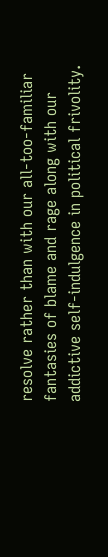resolve rather than with our all-too-familiar fantasies of blame and rage along with our addictive self-indulgence in political frivolity.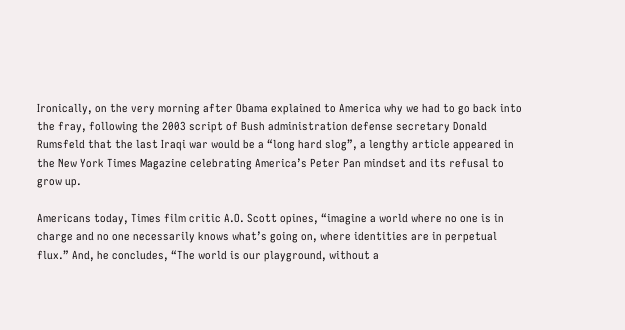Ironically, on the very morning after Obama explained to America why we had to go back into the fray, following the 2003 script of Bush administration defense secretary Donald Rumsfeld that the last Iraqi war would be a “long hard slog”, a lengthy article appeared in the New York Times Magazine celebrating America’s Peter Pan mindset and its refusal to grow up.

Americans today, Times film critic A.O. Scott opines, “imagine a world where no one is in charge and no one necessarily knows what’s going on, where identities are in perpetual flux.” And, he concludes, “The world is our playground, without a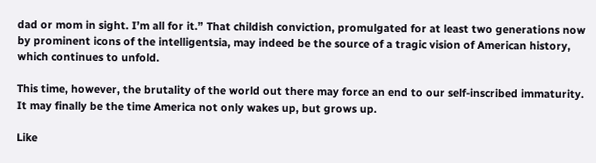dad or mom in sight. I’m all for it.” That childish conviction, promulgated for at least two generations now by prominent icons of the intelligentsia, may indeed be the source of a tragic vision of American history, which continues to unfold.

This time, however, the brutality of the world out there may force an end to our self-inscribed immaturity. It may finally be the time America not only wakes up, but grows up.

Like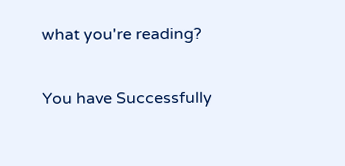what you're reading?

You have Successfully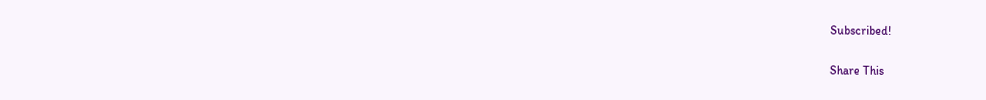Subscribed!

Share This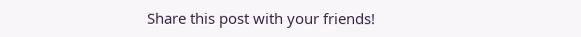Share this post with your friends!